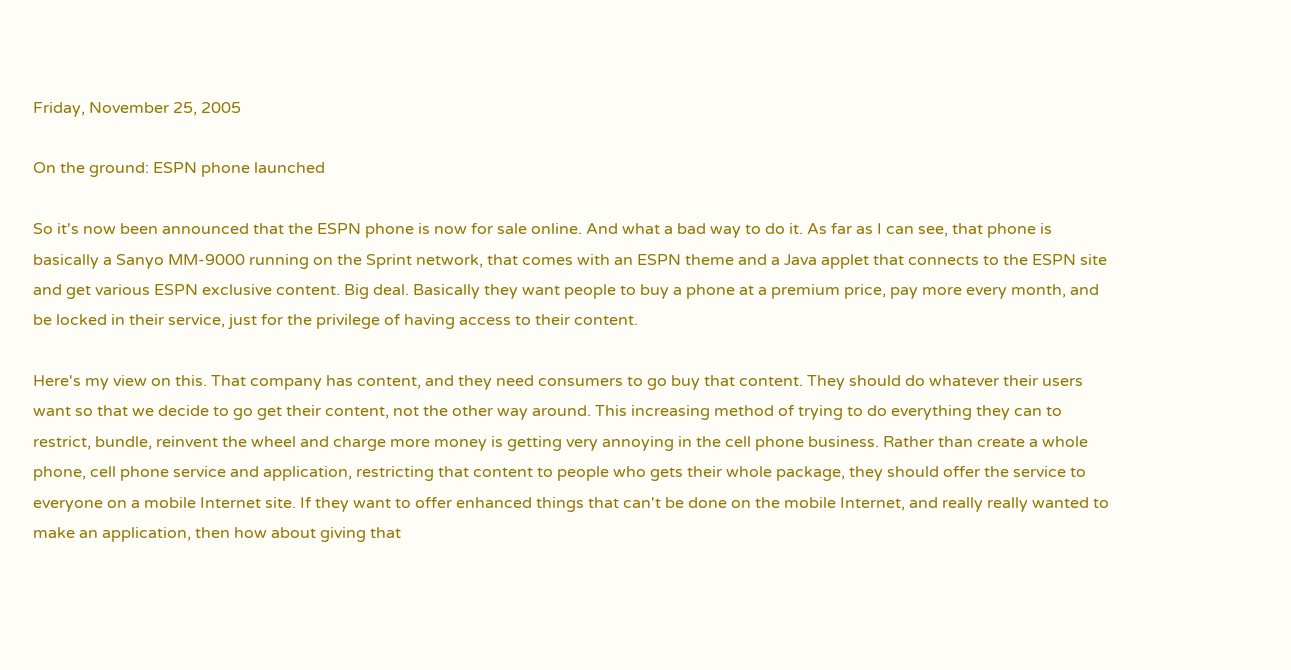Friday, November 25, 2005

On the ground: ESPN phone launched

So it's now been announced that the ESPN phone is now for sale online. And what a bad way to do it. As far as I can see, that phone is basically a Sanyo MM-9000 running on the Sprint network, that comes with an ESPN theme and a Java applet that connects to the ESPN site and get various ESPN exclusive content. Big deal. Basically they want people to buy a phone at a premium price, pay more every month, and be locked in their service, just for the privilege of having access to their content.

Here's my view on this. That company has content, and they need consumers to go buy that content. They should do whatever their users want so that we decide to go get their content, not the other way around. This increasing method of trying to do everything they can to restrict, bundle, reinvent the wheel and charge more money is getting very annoying in the cell phone business. Rather than create a whole phone, cell phone service and application, restricting that content to people who gets their whole package, they should offer the service to everyone on a mobile Internet site. If they want to offer enhanced things that can't be done on the mobile Internet, and really really wanted to make an application, then how about giving that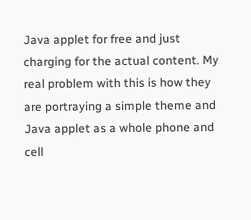Java applet for free and just charging for the actual content. My real problem with this is how they are portraying a simple theme and Java applet as a whole phone and cell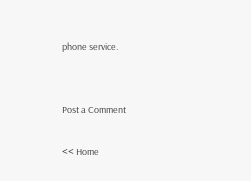phone service.


Post a Comment

<< Home